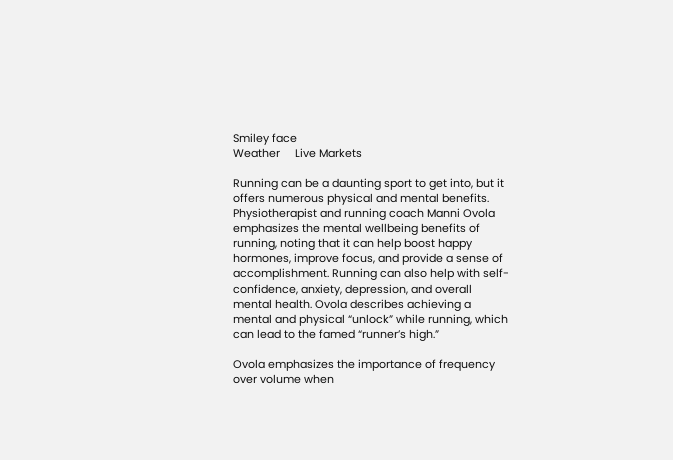Smiley face
Weather     Live Markets

Running can be a daunting sport to get into, but it offers numerous physical and mental benefits. Physiotherapist and running coach Manni Ovola emphasizes the mental wellbeing benefits of running, noting that it can help boost happy hormones, improve focus, and provide a sense of accomplishment. Running can also help with self-confidence, anxiety, depression, and overall mental health. Ovola describes achieving a mental and physical “unlock” while running, which can lead to the famed “runner’s high.”

Ovola emphasizes the importance of frequency over volume when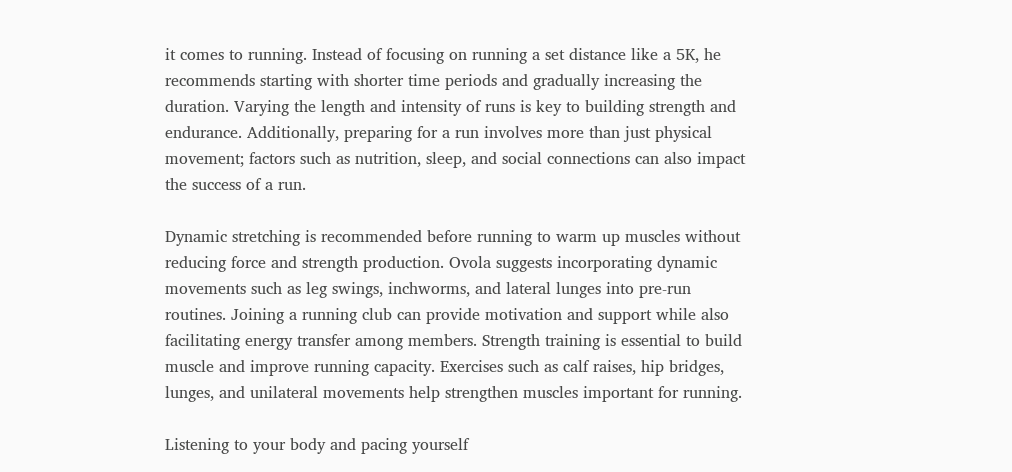it comes to running. Instead of focusing on running a set distance like a 5K, he recommends starting with shorter time periods and gradually increasing the duration. Varying the length and intensity of runs is key to building strength and endurance. Additionally, preparing for a run involves more than just physical movement; factors such as nutrition, sleep, and social connections can also impact the success of a run.

Dynamic stretching is recommended before running to warm up muscles without reducing force and strength production. Ovola suggests incorporating dynamic movements such as leg swings, inchworms, and lateral lunges into pre-run routines. Joining a running club can provide motivation and support while also facilitating energy transfer among members. Strength training is essential to build muscle and improve running capacity. Exercises such as calf raises, hip bridges, lunges, and unilateral movements help strengthen muscles important for running.

Listening to your body and pacing yourself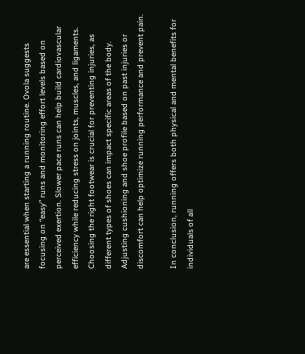are essential when starting a running routine. Ovola suggests focusing on “easy” runs and monitoring effort levels based on perceived exertion. Slower pace runs can help build cardiovascular efficiency while reducing stress on joints, muscles, and ligaments. Choosing the right footwear is crucial for preventing injuries, as different types of shoes can impact specific areas of the body. Adjusting cushioning and shoe profile based on past injuries or discomfort can help optimize running performance and prevent pain.

In conclusion, running offers both physical and mental benefits for individuals of all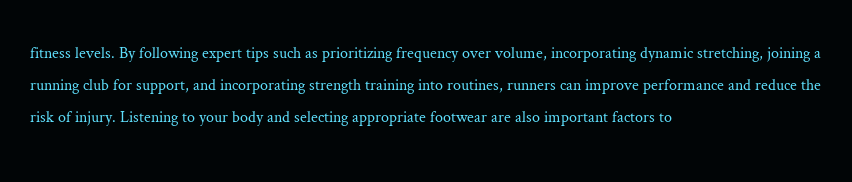fitness levels. By following expert tips such as prioritizing frequency over volume, incorporating dynamic stretching, joining a running club for support, and incorporating strength training into routines, runners can improve performance and reduce the risk of injury. Listening to your body and selecting appropriate footwear are also important factors to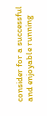consider for a successful and enjoyable running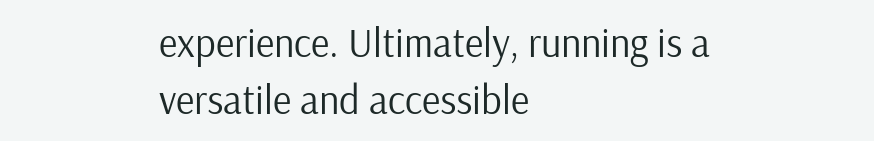experience. Ultimately, running is a versatile and accessible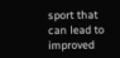sport that can lead to improved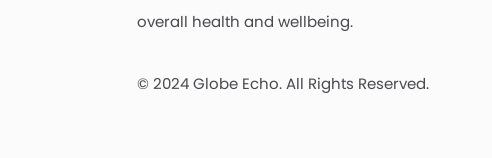overall health and wellbeing.

© 2024 Globe Echo. All Rights Reserved.